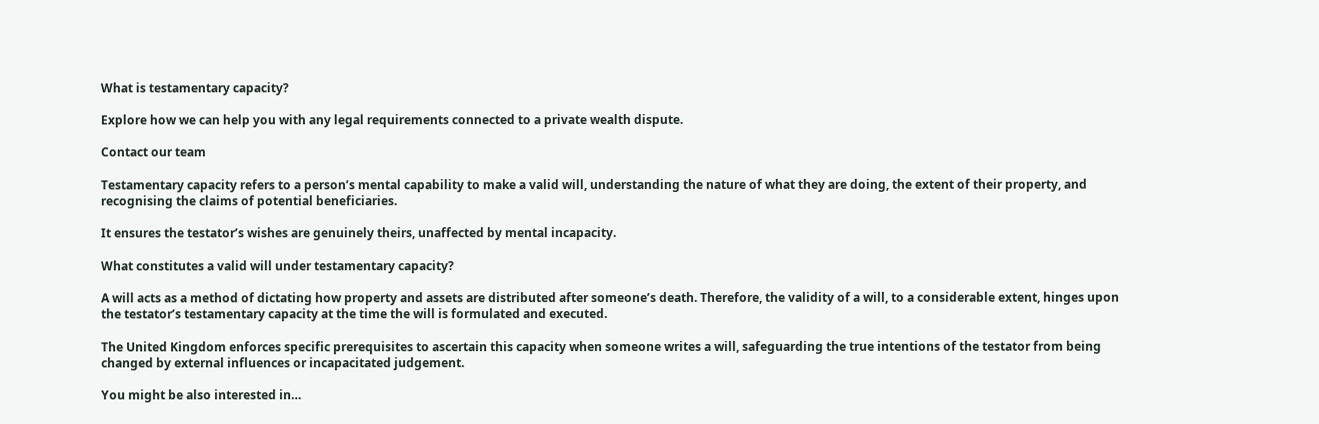What is testamentary capacity?

Explore how we can help you with any legal requirements connected to a private wealth dispute.

Contact our team

Testamentary capacity refers to a person’s mental capability to make a valid will, understanding the nature of what they are doing, the extent of their property, and recognising the claims of potential beneficiaries.

It ensures the testator’s wishes are genuinely theirs, unaffected by mental incapacity.

What constitutes a valid will under testamentary capacity?

A will acts as a method of dictating how property and assets are distributed after someone’s death. Therefore, the validity of a will, to a considerable extent, hinges upon the testator’s testamentary capacity at the time the will is formulated and executed.

The United Kingdom enforces specific prerequisites to ascertain this capacity when someone writes a will, safeguarding the true intentions of the testator from being changed by external influences or incapacitated judgement.

You might be also interested in…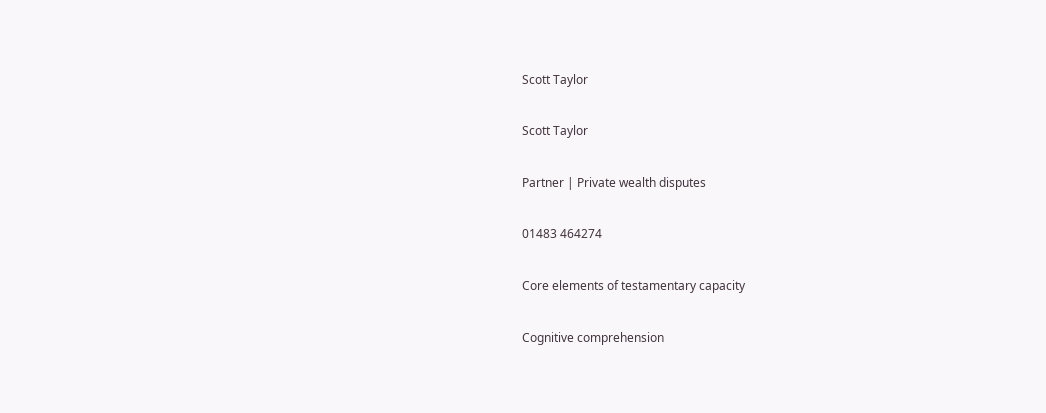Scott Taylor

Scott Taylor

Partner | Private wealth disputes

01483 464274

Core elements of testamentary capacity

Cognitive comprehension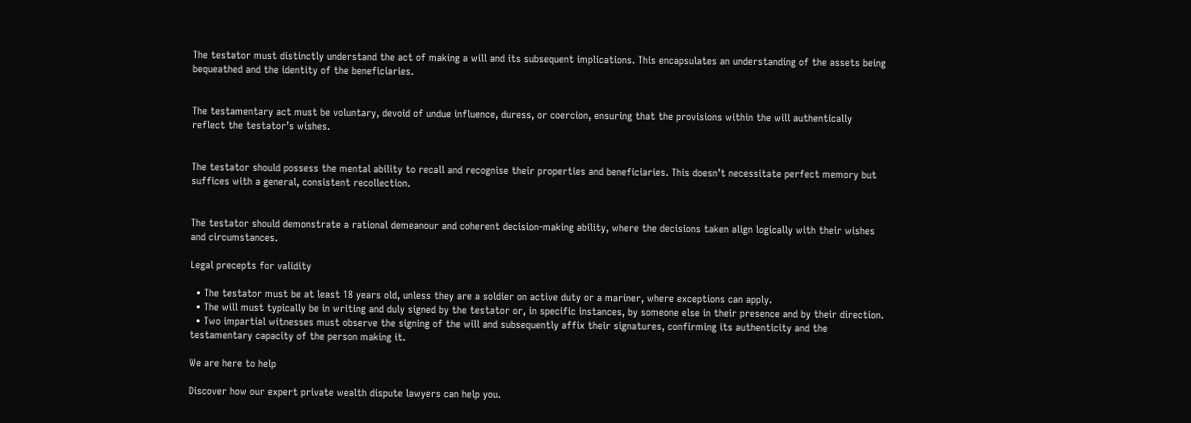The testator must distinctly understand the act of making a will and its subsequent implications. This encapsulates an understanding of the assets being bequeathed and the identity of the beneficiaries.


The testamentary act must be voluntary, devoid of undue influence, duress, or coercion, ensuring that the provisions within the will authentically reflect the testator’s wishes.


The testator should possess the mental ability to recall and recognise their properties and beneficiaries. This doesn’t necessitate perfect memory but suffices with a general, consistent recollection.


The testator should demonstrate a rational demeanour and coherent decision-making ability, where the decisions taken align logically with their wishes and circumstances.

Legal precepts for validity

  • The testator must be at least 18 years old, unless they are a soldier on active duty or a mariner, where exceptions can apply.
  • The will must typically be in writing and duly signed by the testator or, in specific instances, by someone else in their presence and by their direction.
  • Two impartial witnesses must observe the signing of the will and subsequently affix their signatures, confirming its authenticity and the testamentary capacity of the person making it.

We are here to help

Discover how our expert private wealth dispute lawyers can help you.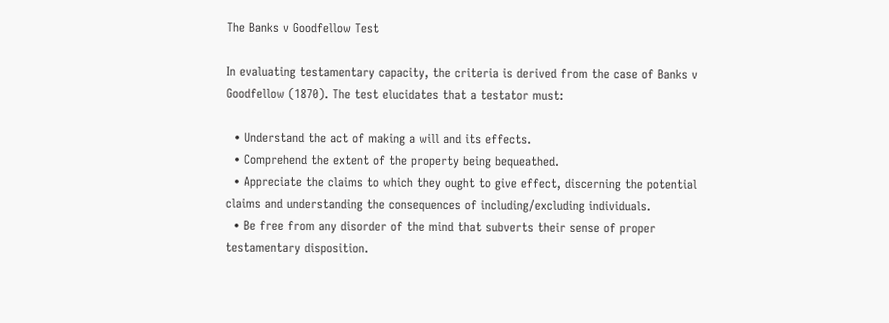The Banks v Goodfellow Test

In evaluating testamentary capacity, the criteria is derived from the case of Banks v Goodfellow (1870). The test elucidates that a testator must:

  • Understand the act of making a will and its effects.
  • Comprehend the extent of the property being bequeathed.
  • Appreciate the claims to which they ought to give effect, discerning the potential claims and understanding the consequences of including/excluding individuals.
  • Be free from any disorder of the mind that subverts their sense of proper testamentary disposition.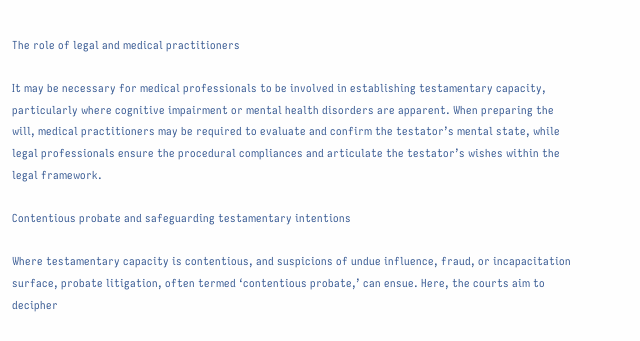The role of legal and medical practitioners

It may be necessary for medical professionals to be involved in establishing testamentary capacity, particularly where cognitive impairment or mental health disorders are apparent. When preparing the will, medical practitioners may be required to evaluate and confirm the testator’s mental state, while legal professionals ensure the procedural compliances and articulate the testator’s wishes within the legal framework.

Contentious probate and safeguarding testamentary intentions

Where testamentary capacity is contentious, and suspicions of undue influence, fraud, or incapacitation surface, probate litigation, often termed ‘contentious probate,’ can ensue. Here, the courts aim to decipher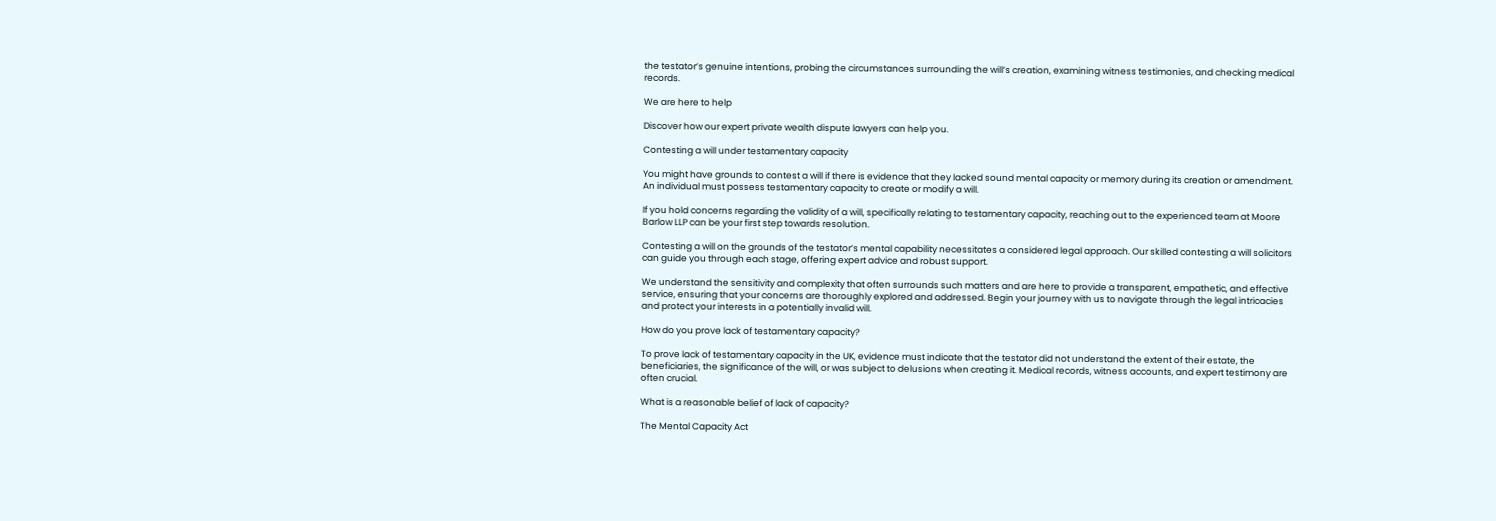the testator’s genuine intentions, probing the circumstances surrounding the will’s creation, examining witness testimonies, and checking medical records.

We are here to help

Discover how our expert private wealth dispute lawyers can help you.

Contesting a will under testamentary capacity

You might have grounds to contest a will if there is evidence that they lacked sound mental capacity or memory during its creation or amendment. An individual must possess testamentary capacity to create or modify a will.

If you hold concerns regarding the validity of a will, specifically relating to testamentary capacity, reaching out to the experienced team at Moore Barlow LLP can be your first step towards resolution.

Contesting a will on the grounds of the testator’s mental capability necessitates a considered legal approach. Our skilled contesting a will solicitors can guide you through each stage, offering expert advice and robust support.

We understand the sensitivity and complexity that often surrounds such matters and are here to provide a transparent, empathetic, and effective service, ensuring that your concerns are thoroughly explored and addressed. Begin your journey with us to navigate through the legal intricacies and protect your interests in a potentially invalid will.

How do you prove lack of testamentary capacity?

To prove lack of testamentary capacity in the UK, evidence must indicate that the testator did not understand the extent of their estate, the beneficiaries, the significance of the will, or was subject to delusions when creating it. Medical records, witness accounts, and expert testimony are often crucial.

What is a reasonable belief of lack of capacity?

The Mental Capacity Act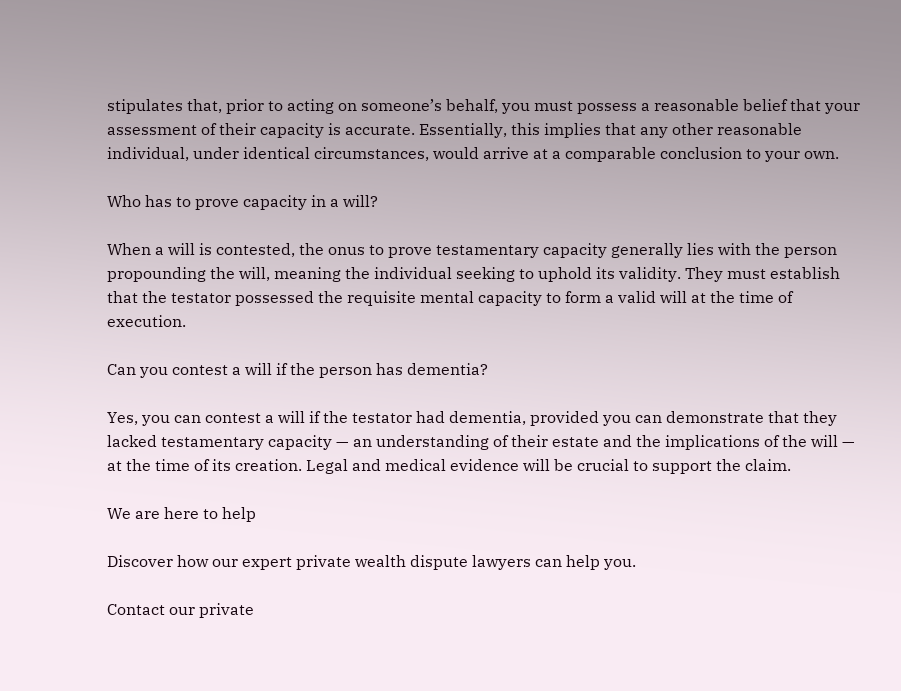stipulates that, prior to acting on someone’s behalf, you must possess a reasonable belief that your assessment of their capacity is accurate. Essentially, this implies that any other reasonable individual, under identical circumstances, would arrive at a comparable conclusion to your own.

Who has to prove capacity in a will?

When a will is contested, the onus to prove testamentary capacity generally lies with the person propounding the will, meaning the individual seeking to uphold its validity. They must establish that the testator possessed the requisite mental capacity to form a valid will at the time of execution.

Can you contest a will if the person has dementia?

Yes, you can contest a will if the testator had dementia, provided you can demonstrate that they lacked testamentary capacity — an understanding of their estate and the implications of the will — at the time of its creation. Legal and medical evidence will be crucial to support the claim.

We are here to help

Discover how our expert private wealth dispute lawyers can help you.

Contact our private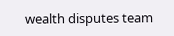wealth disputes team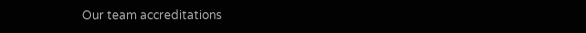Our team accreditations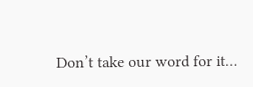Don’t take our word for it…